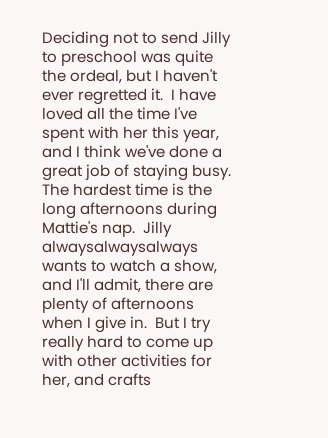Deciding not to send Jilly to preschool was quite the ordeal, but I haven't ever regretted it.  I have loved all the time I've spent with her this year, and I think we've done a great job of staying busy.  The hardest time is the long afternoons during Mattie's nap.  Jilly alwaysalwaysalways wants to watch a show, and I'll admit, there are plenty of afternoons when I give in.  But I try really hard to come up with other activities for her, and crafts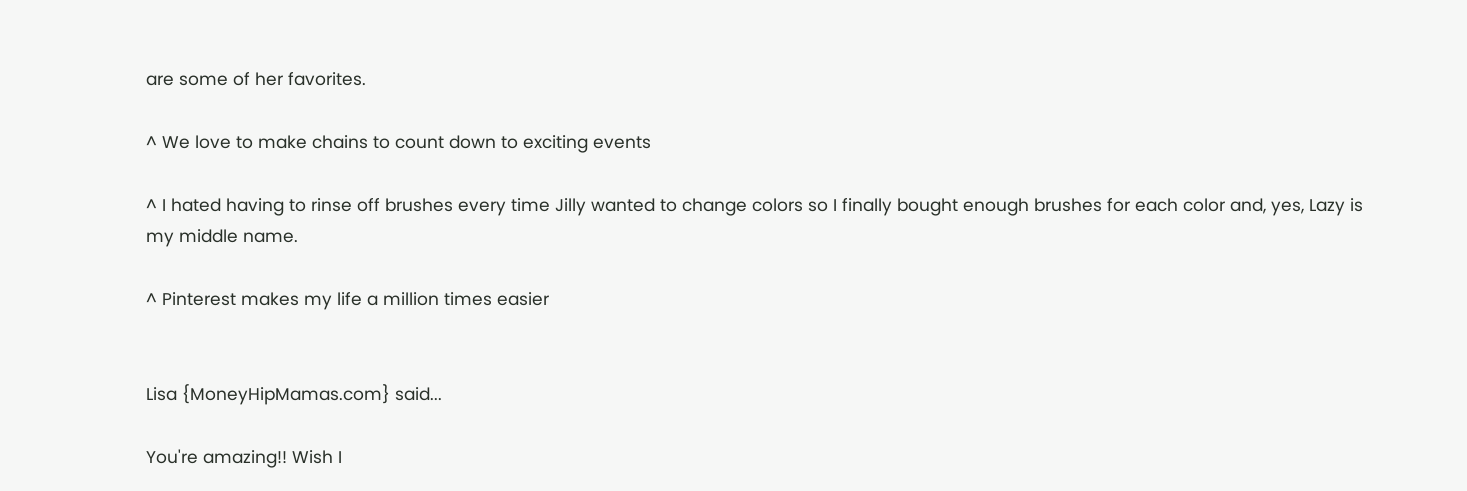are some of her favorites.

^ We love to make chains to count down to exciting events

^ I hated having to rinse off brushes every time Jilly wanted to change colors so I finally bought enough brushes for each color and, yes, Lazy is my middle name.

^ Pinterest makes my life a million times easier


Lisa {MoneyHipMamas.com} said...

You're amazing!! Wish I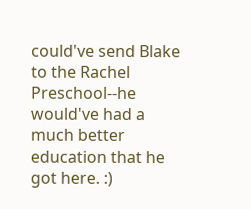could've send Blake to the Rachel Preschool--he would've had a much better education that he got here. :)